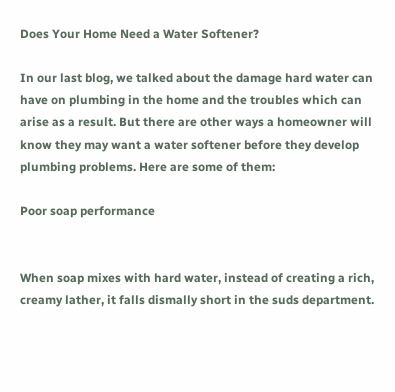Does Your Home Need a Water Softener?

In our last blog, we talked about the damage hard water can have on plumbing in the home and the troubles which can arise as a result. But there are other ways a homeowner will know they may want a water softener before they develop plumbing problems. Here are some of them:

Poor soap performance


When soap mixes with hard water, instead of creating a rich, creamy lather, it falls dismally short in the suds department.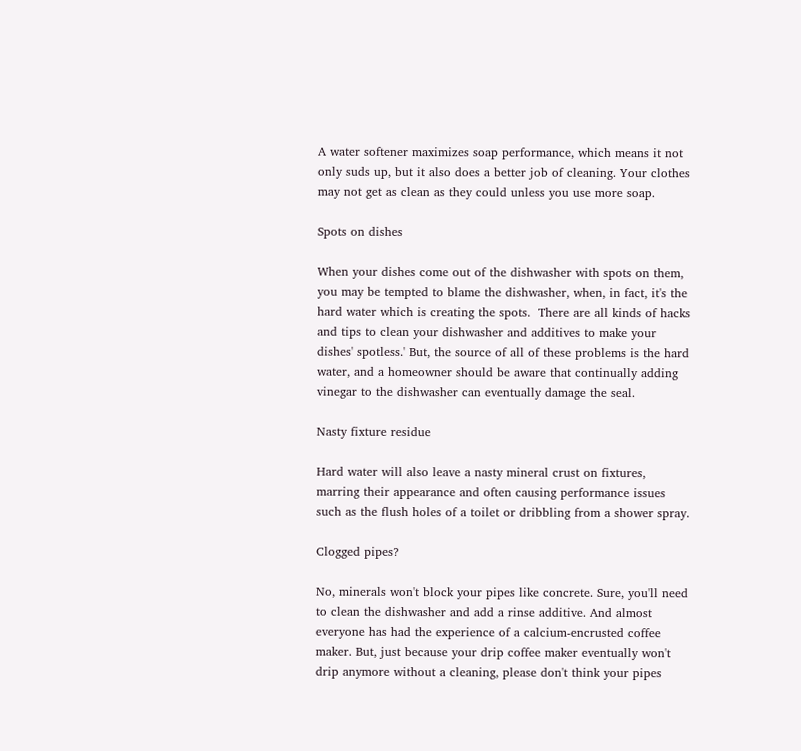A water softener maximizes soap performance, which means it not only suds up, but it also does a better job of cleaning. Your clothes may not get as clean as they could unless you use more soap.

Spots on dishes

When your dishes come out of the dishwasher with spots on them, you may be tempted to blame the dishwasher, when, in fact, it's the hard water which is creating the spots.  There are all kinds of hacks and tips to clean your dishwasher and additives to make your dishes' spotless.' But, the source of all of these problems is the hard water, and a homeowner should be aware that continually adding vinegar to the dishwasher can eventually damage the seal.

Nasty fixture residue

Hard water will also leave a nasty mineral crust on fixtures, marring their appearance and often causing performance issues such as the flush holes of a toilet or dribbling from a shower spray.

Clogged pipes?

No, minerals won't block your pipes like concrete. Sure, you'll need to clean the dishwasher and add a rinse additive. And almost everyone has had the experience of a calcium-encrusted coffee maker. But, just because your drip coffee maker eventually won't drip anymore without a cleaning, please don't think your pipes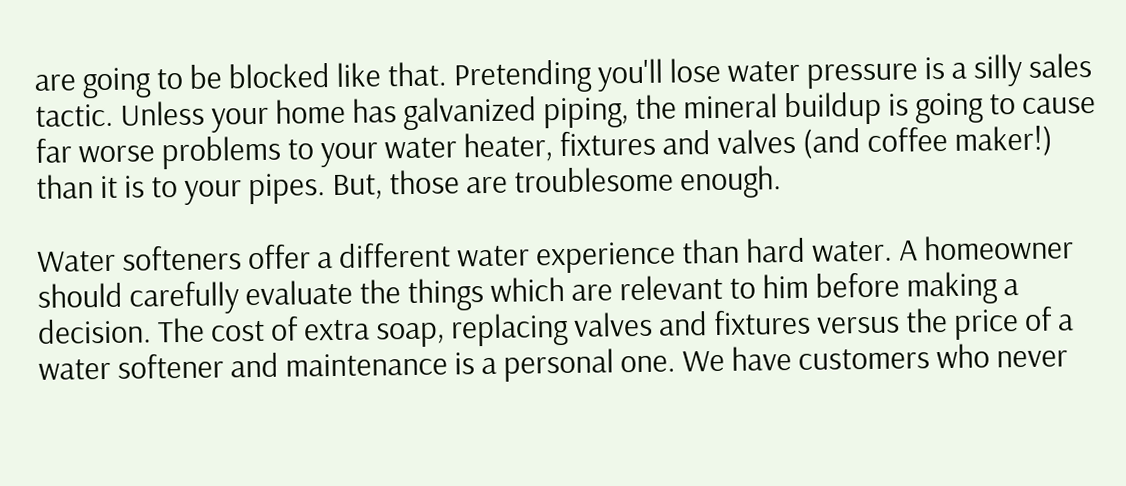are going to be blocked like that. Pretending you'll lose water pressure is a silly sales tactic. Unless your home has galvanized piping, the mineral buildup is going to cause far worse problems to your water heater, fixtures and valves (and coffee maker!)  than it is to your pipes. But, those are troublesome enough.

Water softeners offer a different water experience than hard water. A homeowner should carefully evaluate the things which are relevant to him before making a decision. The cost of extra soap, replacing valves and fixtures versus the price of a water softener and maintenance is a personal one. We have customers who never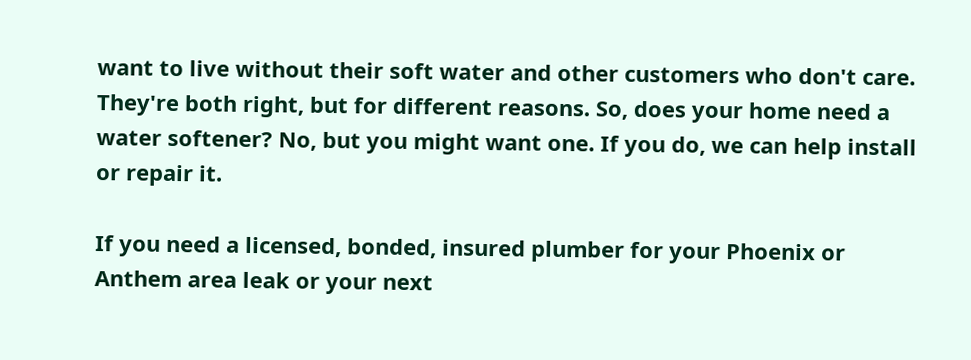want to live without their soft water and other customers who don't care. They're both right, but for different reasons. So, does your home need a water softener? No, but you might want one. If you do, we can help install or repair it.

If you need a licensed, bonded, insured plumber for your Phoenix or Anthem area leak or your next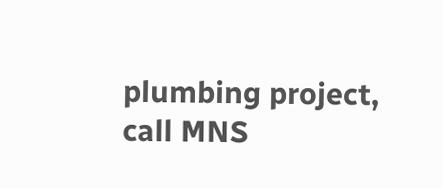plumbing project, call MNS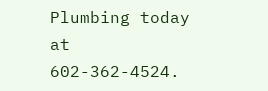Plumbing today at 602-362-4524.